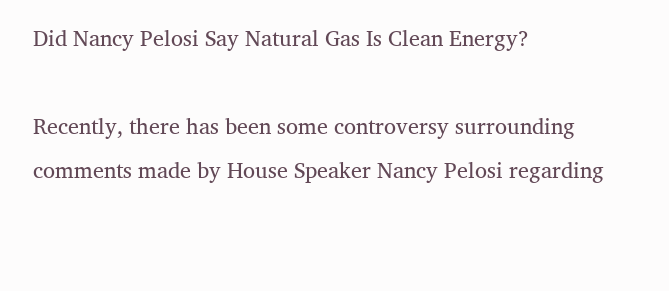Did Nancy Pelosi Say Natural Gas Is Clean Energy?

Recently, there has been some controversy surrounding comments made by House Speaker Nancy Pelosi regarding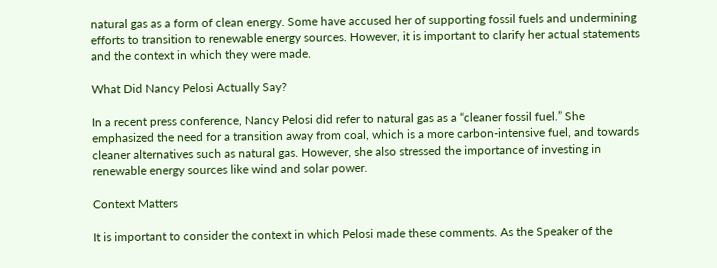natural gas as a form of clean energy. Some have accused her of supporting fossil fuels and undermining efforts to transition to renewable energy sources. However, it is important to clarify her actual statements and the context in which they were made.

What Did Nancy Pelosi Actually Say?

In a recent press conference, Nancy Pelosi did refer to natural gas as a “cleaner fossil fuel.” She emphasized the need for a transition away from coal, which is a more carbon-intensive fuel, and towards cleaner alternatives such as natural gas. However, she also stressed the importance of investing in renewable energy sources like wind and solar power.

Context Matters

It is important to consider the context in which Pelosi made these comments. As the Speaker of the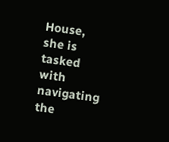House, she is tasked with navigating the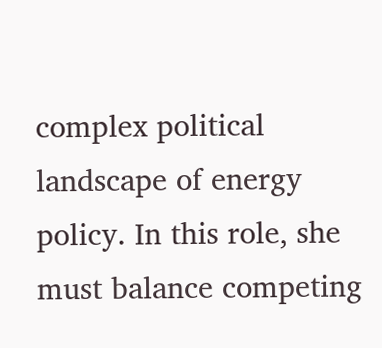complex political landscape of energy policy. In this role, she must balance competing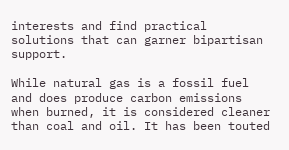interests and find practical solutions that can garner bipartisan support.

While natural gas is a fossil fuel and does produce carbon emissions when burned, it is considered cleaner than coal and oil. It has been touted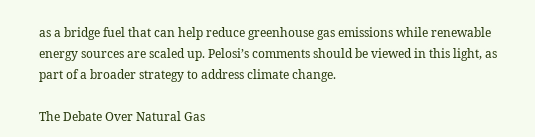as a bridge fuel that can help reduce greenhouse gas emissions while renewable energy sources are scaled up. Pelosi’s comments should be viewed in this light, as part of a broader strategy to address climate change.

The Debate Over Natural Gas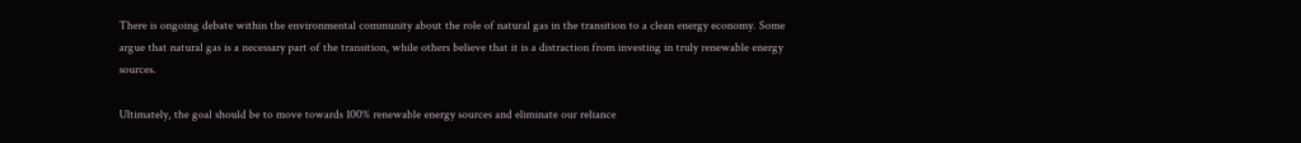There is ongoing debate within the environmental community about the role of natural gas in the transition to a clean energy economy. Some argue that natural gas is a necessary part of the transition, while others believe that it is a distraction from investing in truly renewable energy sources.

Ultimately, the goal should be to move towards 100% renewable energy sources and eliminate our reliance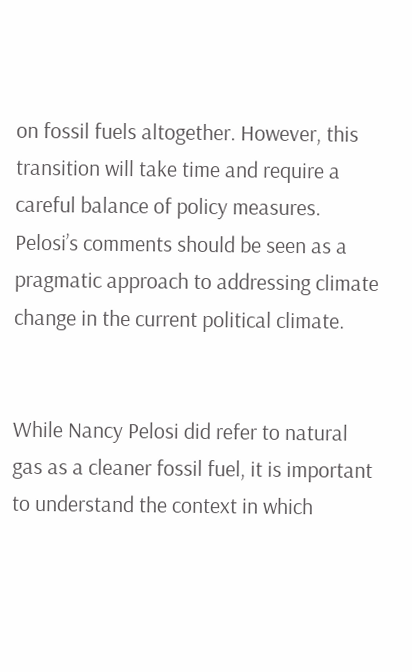on fossil fuels altogether. However, this transition will take time and require a careful balance of policy measures. Pelosi’s comments should be seen as a pragmatic approach to addressing climate change in the current political climate.


While Nancy Pelosi did refer to natural gas as a cleaner fossil fuel, it is important to understand the context in which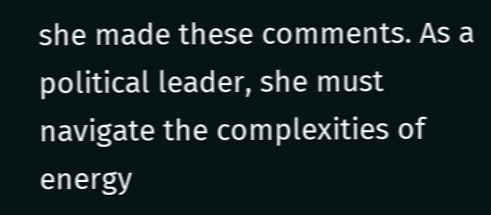she made these comments. As a political leader, she must navigate the complexities of energy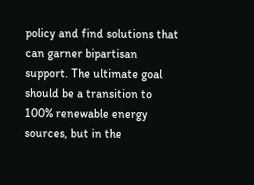policy and find solutions that can garner bipartisan support. The ultimate goal should be a transition to 100% renewable energy sources, but in the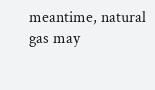meantime, natural gas may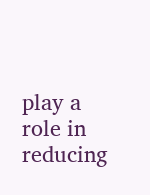play a role in reducing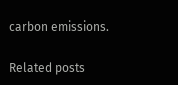carbon emissions.

Related posts